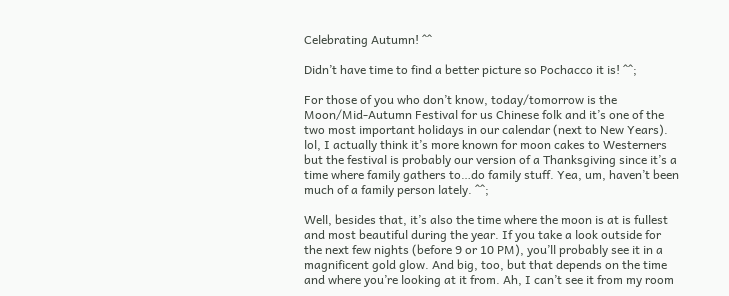Celebrating Autumn! ^^

Didn’t have time to find a better picture so Pochacco it is! ^^;

For those of you who don’t know, today/tomorrow is the Moon/Mid-Autumn Festival for us Chinese folk and it’s one of the two most important holidays in our calendar (next to New Years). lol, I actually think it’s more known for moon cakes to Westerners but the festival is probably our version of a Thanksgiving since it’s a time where family gathers to…do family stuff. Yea, um, haven’t been much of a family person lately. ^^;

Well, besides that, it’s also the time where the moon is at is fullest and most beautiful during the year. If you take a look outside for the next few nights (before 9 or 10 PM), you’ll probably see it in a magnificent gold glow. And big, too, but that depends on the time and where you’re looking at it from. Ah, I can’t see it from my room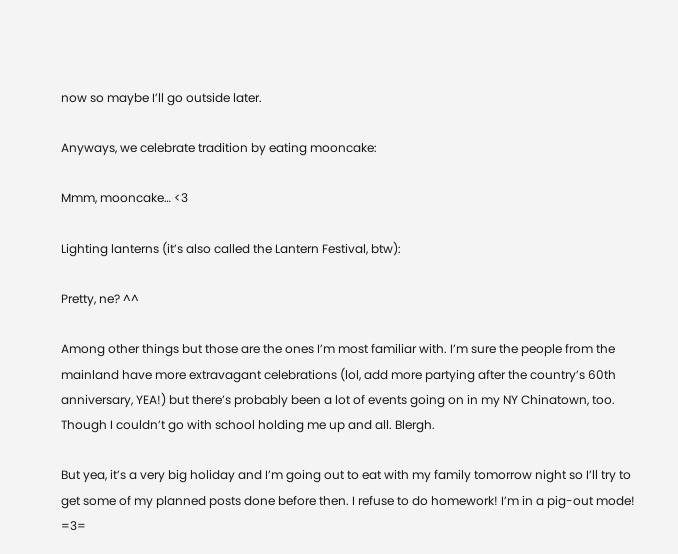now so maybe I’ll go outside later.

Anyways, we celebrate tradition by eating mooncake:

Mmm, mooncake… <3

Lighting lanterns (it’s also called the Lantern Festival, btw):

Pretty, ne? ^^

Among other things but those are the ones I’m most familiar with. I’m sure the people from the mainland have more extravagant celebrations (lol, add more partying after the country’s 60th anniversary, YEA!) but there’s probably been a lot of events going on in my NY Chinatown, too. Though I couldn’t go with school holding me up and all. Blergh.

But yea, it’s a very big holiday and I’m going out to eat with my family tomorrow night so I’ll try to get some of my planned posts done before then. I refuse to do homework! I’m in a pig-out mode! =3=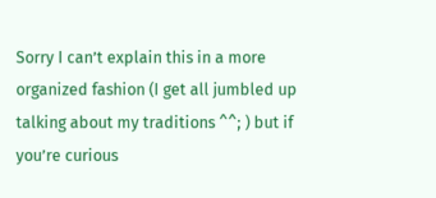Sorry I can’t explain this in a more organized fashion (I get all jumbled up talking about my traditions ^^; ) but if you’re curious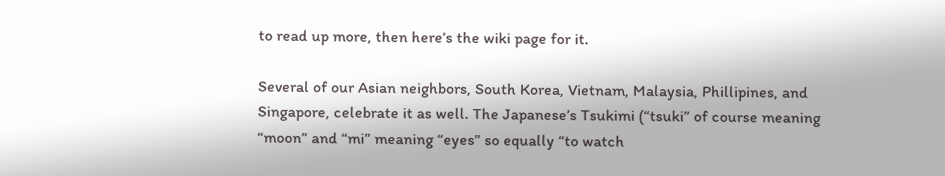to read up more, then here’s the wiki page for it.

Several of our Asian neighbors, South Korea, Vietnam, Malaysia, Phillipines, and Singapore, celebrate it as well. The Japanese’s Tsukimi (“tsuki” of course meaning “moon” and “mi” meaning “eyes” so equally “to watch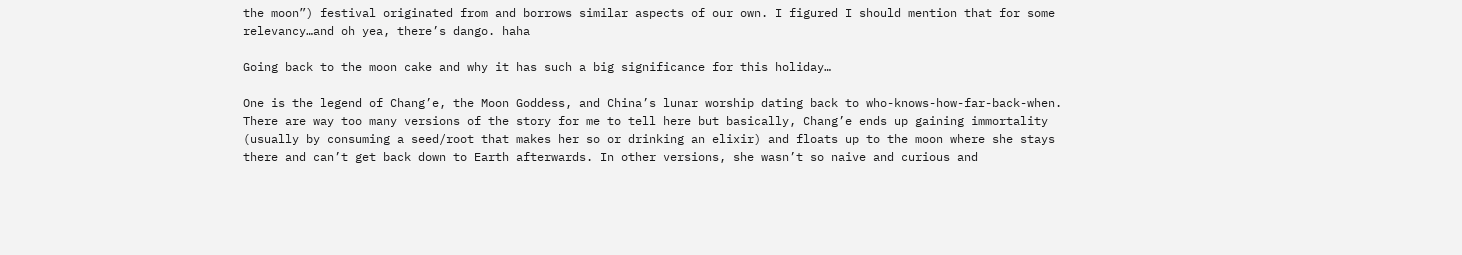the moon”) festival originated from and borrows similar aspects of our own. I figured I should mention that for some relevancy…and oh yea, there’s dango. haha

Going back to the moon cake and why it has such a big significance for this holiday…

One is the legend of Chang’e, the Moon Goddess, and China’s lunar worship dating back to who-knows-how-far-back-when. There are way too many versions of the story for me to tell here but basically, Chang’e ends up gaining immortality (usually by consuming a seed/root that makes her so or drinking an elixir) and floats up to the moon where she stays there and can’t get back down to Earth afterwards. In other versions, she wasn’t so naive and curious and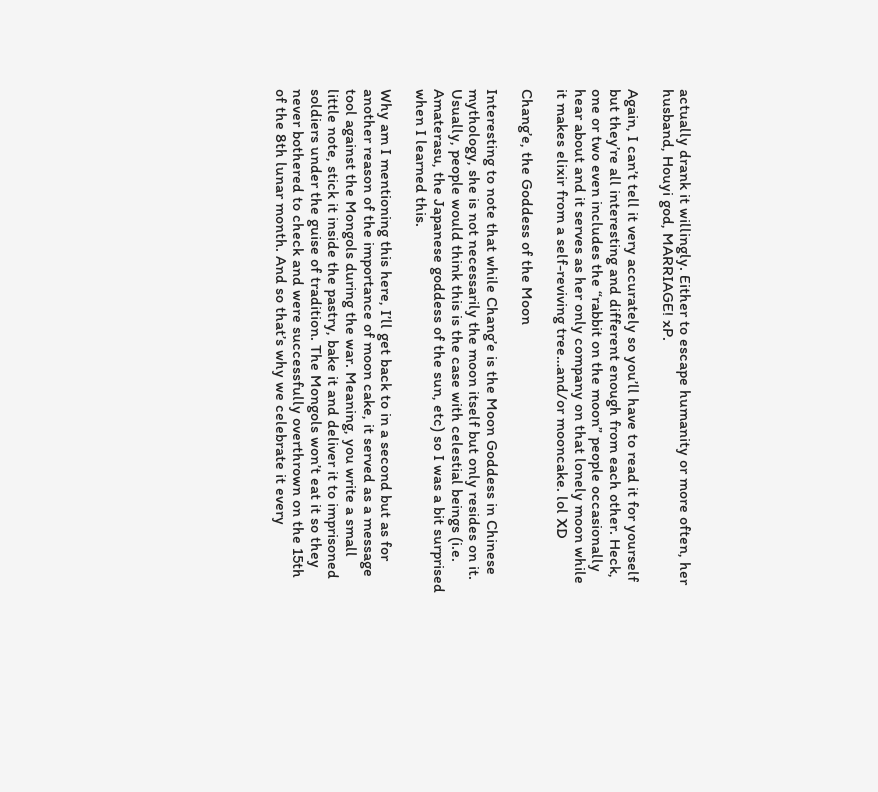actually drank it willingly. Either to escape humanity or more often, her husband, Houyi god, MARRIAGE! xP.

Again, I can’t tell it very accurately so you’ll have to read it for yourself but they’re all interesting and different enough from each other. Heck, one or two even includes the “rabbit on the moon” people occasionally hear about and it serves as her only company on that lonely moon while it makes elixir from a self-reviving tree…and/or mooncake. lol XD

Chang’e, the Goddess of the Moon

Interesting to note that while Chang’e is the Moon Goddess in Chinese mythology, she is not necessarily the moon itself but only resides on it. Usually, people would think this is the case with celestial beings (i.e. Amaterasu, the Japanese goddess of the sun, etc) so I was a bit surprised when I learned this.

Why am I mentioning this here, I’ll get back to in a second but as for another reason of the importance of moon cake, it served as a message tool against the Mongols during the war. Meaning, you write a small little note, stick it inside the pastry, bake it and deliver it to imprisoned soldiers under the guise of tradition. The Mongols won’t eat it so they never bothered to check and were successfully overthrown on the 15th of the 8th lunar month. And so that’s why we celebrate it every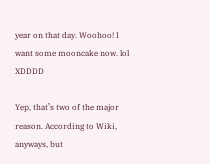year on that day. Woohoo! I want some mooncake now. lol XDDDD

Yep, that’s two of the major reason. According to Wiki, anyways, but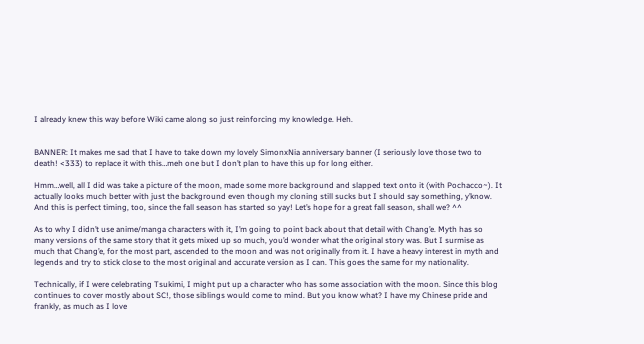I already knew this way before Wiki came along so just reinforcing my knowledge. Heh.


BANNER: It makes me sad that I have to take down my lovely SimonxNia anniversary banner (I seriously love those two to death! <333) to replace it with this…meh one but I don’t plan to have this up for long either.

Hmm…well, all I did was take a picture of the moon, made some more background and slapped text onto it (with Pochacco~). It actually looks much better with just the background even though my cloning still sucks but I should say something, y’know. And this is perfect timing, too, since the fall season has started so yay! Let’s hope for a great fall season, shall we? ^^

As to why I didn’t use anime/manga characters with it, I’m going to point back about that detail with Chang’e. Myth has so many versions of the same story that it gets mixed up so much, you’d wonder what the original story was. But I surmise as much that Chang’e, for the most part, ascended to the moon and was not originally from it. I have a heavy interest in myth and legends and try to stick close to the most original and accurate version as I can. This goes the same for my nationality.

Technically, if I were celebrating Tsukimi, I might put up a character who has some association with the moon. Since this blog continues to cover mostly about SC!, those siblings would come to mind. But you know what? I have my Chinese pride and frankly, as much as I love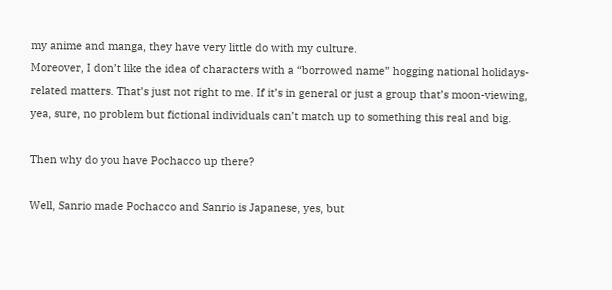my anime and manga, they have very little do with my culture.
Moreover, I don’t like the idea of characters with a “borrowed name” hogging national holidays-related matters. That’s just not right to me. If it’s in general or just a group that’s moon-viewing, yea, sure, no problem but fictional individuals can’t match up to something this real and big.

Then why do you have Pochacco up there?

Well, Sanrio made Pochacco and Sanrio is Japanese, yes, but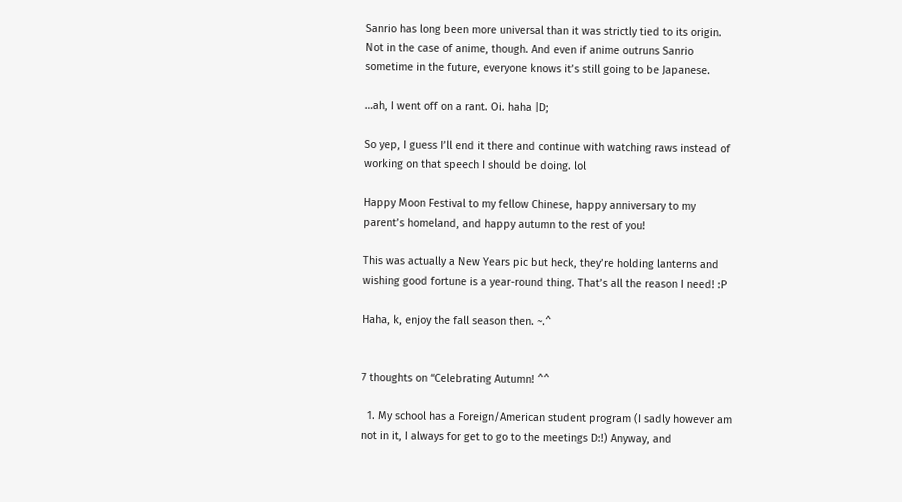Sanrio has long been more universal than it was strictly tied to its origin. Not in the case of anime, though. And even if anime outruns Sanrio sometime in the future, everyone knows it’s still going to be Japanese.

…ah, I went off on a rant. Oi. haha |D;

So yep, I guess I’ll end it there and continue with watching raws instead of working on that speech I should be doing. lol

Happy Moon Festival to my fellow Chinese, happy anniversary to my parent’s homeland, and happy autumn to the rest of you!

This was actually a New Years pic but heck, they’re holding lanterns and wishing good fortune is a year-round thing. That’s all the reason I need! :P

Haha, k, enjoy the fall season then. ~.^


7 thoughts on “Celebrating Autumn! ^^

  1. My school has a Foreign/American student program (I sadly however am not in it, I always for get to go to the meetings D:!) Anyway, and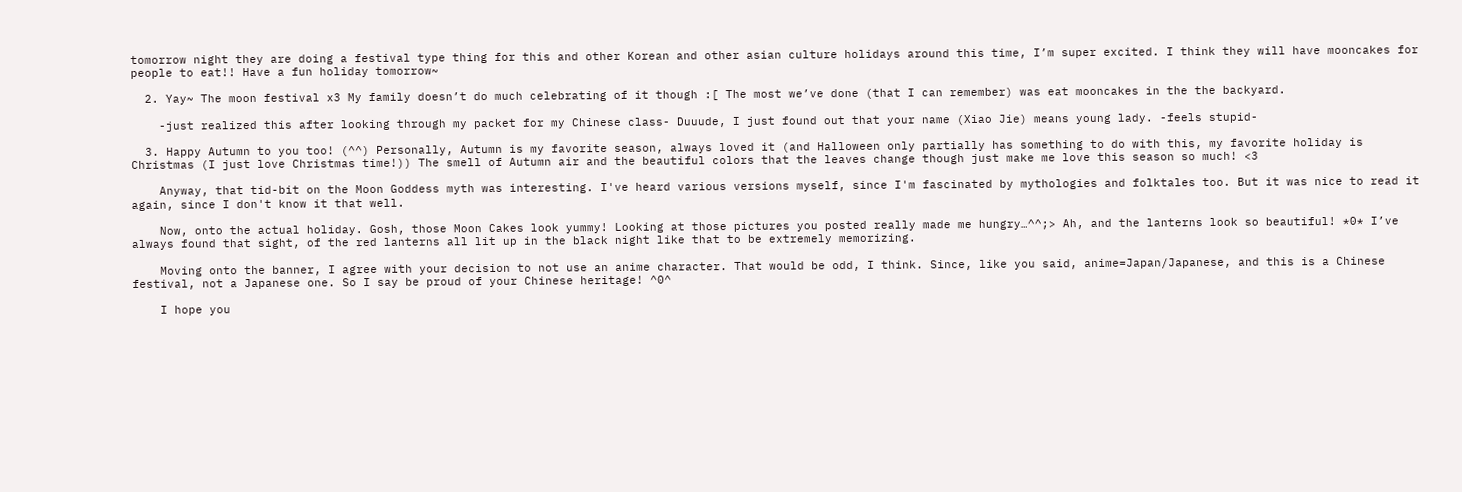tomorrow night they are doing a festival type thing for this and other Korean and other asian culture holidays around this time, I’m super excited. I think they will have mooncakes for people to eat!! Have a fun holiday tomorrow~

  2. Yay~ The moon festival x3 My family doesn’t do much celebrating of it though :[ The most we’ve done (that I can remember) was eat mooncakes in the the backyard.

    -just realized this after looking through my packet for my Chinese class- Duuude, I just found out that your name (Xiao Jie) means young lady. -feels stupid-

  3. Happy Autumn to you too! (^^) Personally, Autumn is my favorite season, always loved it (and Halloween only partially has something to do with this, my favorite holiday is Christmas (I just love Christmas time!)) The smell of Autumn air and the beautiful colors that the leaves change though just make me love this season so much! <3

    Anyway, that tid-bit on the Moon Goddess myth was interesting. I've heard various versions myself, since I'm fascinated by mythologies and folktales too. But it was nice to read it again, since I don't know it that well.

    Now, onto the actual holiday. Gosh, those Moon Cakes look yummy! Looking at those pictures you posted really made me hungry…^^;> Ah, and the lanterns look so beautiful! *0* I’ve always found that sight, of the red lanterns all lit up in the black night like that to be extremely memorizing.

    Moving onto the banner, I agree with your decision to not use an anime character. That would be odd, I think. Since, like you said, anime=Japan/Japanese, and this is a Chinese festival, not a Japanese one. So I say be proud of your Chinese heritage! ^0^

    I hope you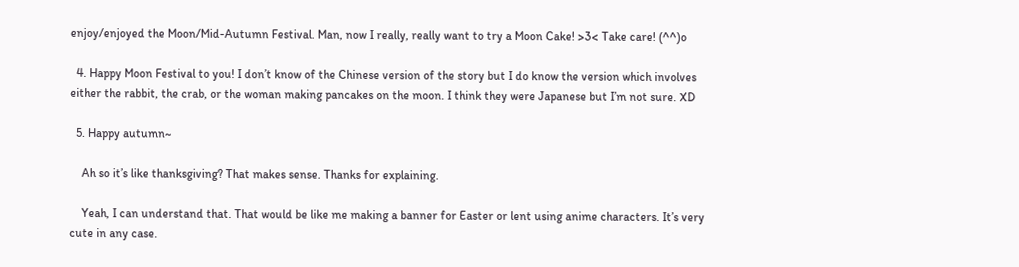enjoy/enjoyed the Moon/Mid-Autumn Festival. Man, now I really, really want to try a Moon Cake! >3< Take care! (^^)o

  4. Happy Moon Festival to you! I don’t know of the Chinese version of the story but I do know the version which involves either the rabbit, the crab, or the woman making pancakes on the moon. I think they were Japanese but I’m not sure. XD

  5. Happy autumn~

    Ah so it’s like thanksgiving? That makes sense. Thanks for explaining.

    Yeah, I can understand that. That would be like me making a banner for Easter or lent using anime characters. It’s very cute in any case.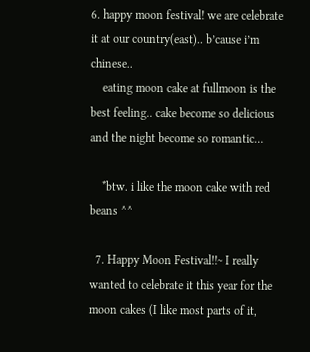6. happy moon festival! we are celebrate it at our country(east).. b’cause i’m chinese..
    eating moon cake at fullmoon is the best feeling.. cake become so delicious and the night become so romantic…

    *btw. i like the moon cake with red beans ^^

  7. Happy Moon Festival!!~ I really wanted to celebrate it this year for the moon cakes (I like most parts of it,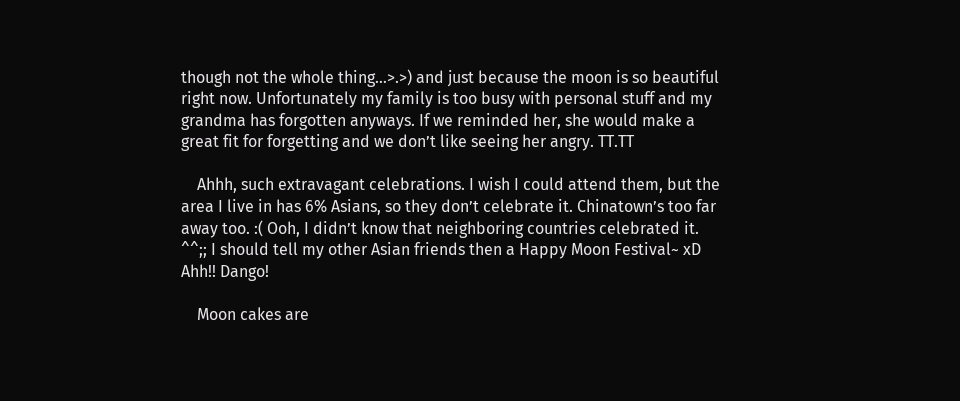though not the whole thing…>.>) and just because the moon is so beautiful right now. Unfortunately my family is too busy with personal stuff and my grandma has forgotten anyways. If we reminded her, she would make a great fit for forgetting and we don’t like seeing her angry. TT.TT

    Ahhh, such extravagant celebrations. I wish I could attend them, but the area I live in has 6% Asians, so they don’t celebrate it. Chinatown’s too far away too. :( Ooh, I didn’t know that neighboring countries celebrated it. ^^;; I should tell my other Asian friends then a Happy Moon Festival~ xD Ahh!! Dango!

    Moon cakes are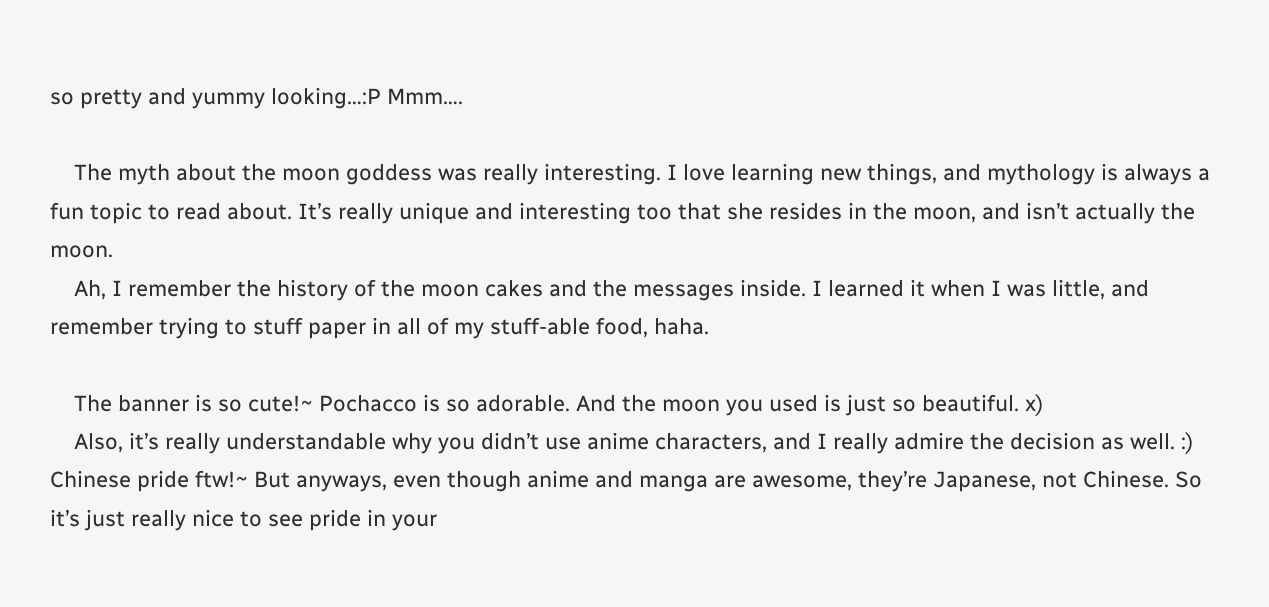so pretty and yummy looking…:P Mmm….

    The myth about the moon goddess was really interesting. I love learning new things, and mythology is always a fun topic to read about. It’s really unique and interesting too that she resides in the moon, and isn’t actually the moon.
    Ah, I remember the history of the moon cakes and the messages inside. I learned it when I was little, and remember trying to stuff paper in all of my stuff-able food, haha.

    The banner is so cute!~ Pochacco is so adorable. And the moon you used is just so beautiful. x)
    Also, it’s really understandable why you didn’t use anime characters, and I really admire the decision as well. :) Chinese pride ftw!~ But anyways, even though anime and manga are awesome, they’re Japanese, not Chinese. So it’s just really nice to see pride in your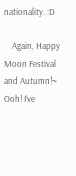nationality. :D

    Again, Happy Moon Festival and Autumn!~ Ooh! I’ve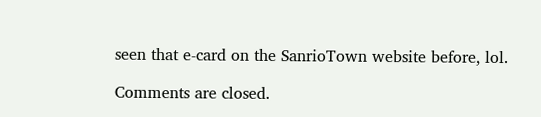seen that e-card on the SanrioTown website before, lol.

Comments are closed.